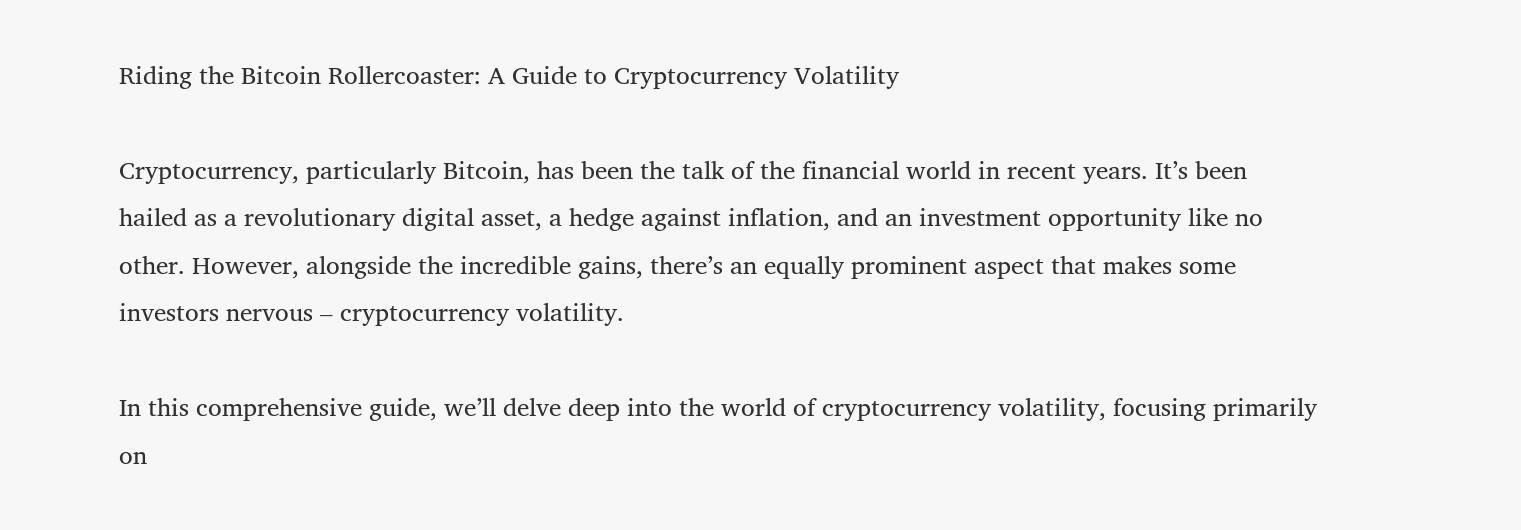Riding the Bitcoin Rollercoaster: A Guide to Cryptocurrency Volatility

Cryptocurrency, particularly Bitcoin, has been the talk of the financial world in recent years. It’s been hailed as a revolutionary digital asset, a hedge against inflation, and an investment opportunity like no other. However, alongside the incredible gains, there’s an equally prominent aspect that makes some investors nervous – cryptocurrency volatility.

In this comprehensive guide, we’ll delve deep into the world of cryptocurrency volatility, focusing primarily on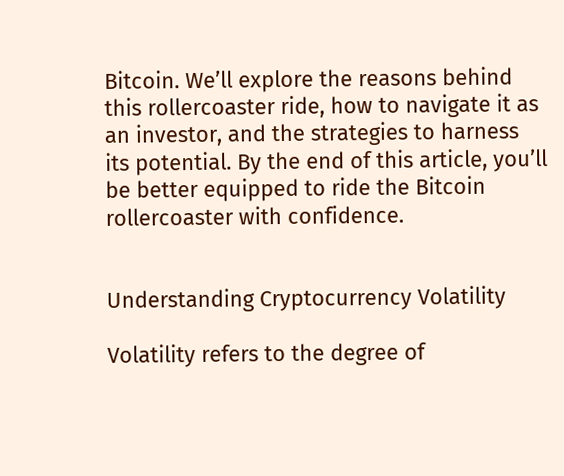Bitcoin. We’ll explore the reasons behind this rollercoaster ride, how to navigate it as an investor, and the strategies to harness its potential. By the end of this article, you’ll be better equipped to ride the Bitcoin rollercoaster with confidence.


Understanding Cryptocurrency Volatility

Volatility refers to the degree of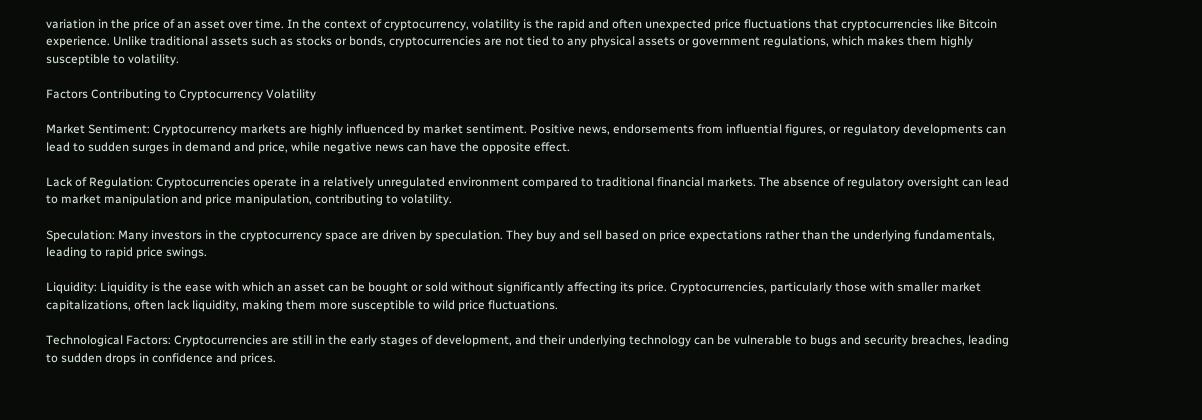variation in the price of an asset over time. In the context of cryptocurrency, volatility is the rapid and often unexpected price fluctuations that cryptocurrencies like Bitcoin experience. Unlike traditional assets such as stocks or bonds, cryptocurrencies are not tied to any physical assets or government regulations, which makes them highly susceptible to volatility.

Factors Contributing to Cryptocurrency Volatility

Market Sentiment: Cryptocurrency markets are highly influenced by market sentiment. Positive news, endorsements from influential figures, or regulatory developments can lead to sudden surges in demand and price, while negative news can have the opposite effect.

Lack of Regulation: Cryptocurrencies operate in a relatively unregulated environment compared to traditional financial markets. The absence of regulatory oversight can lead to market manipulation and price manipulation, contributing to volatility.

Speculation: Many investors in the cryptocurrency space are driven by speculation. They buy and sell based on price expectations rather than the underlying fundamentals, leading to rapid price swings.

Liquidity: Liquidity is the ease with which an asset can be bought or sold without significantly affecting its price. Cryptocurrencies, particularly those with smaller market capitalizations, often lack liquidity, making them more susceptible to wild price fluctuations.

Technological Factors: Cryptocurrencies are still in the early stages of development, and their underlying technology can be vulnerable to bugs and security breaches, leading to sudden drops in confidence and prices.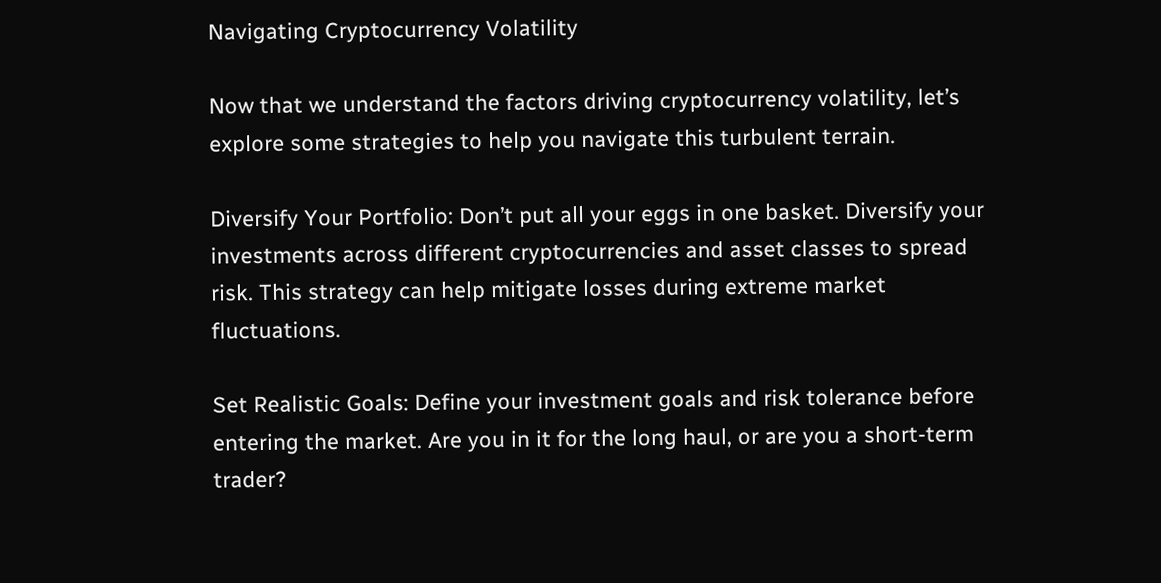Navigating Cryptocurrency Volatility

Now that we understand the factors driving cryptocurrency volatility, let’s explore some strategies to help you navigate this turbulent terrain.

Diversify Your Portfolio: Don’t put all your eggs in one basket. Diversify your investments across different cryptocurrencies and asset classes to spread risk. This strategy can help mitigate losses during extreme market fluctuations.

Set Realistic Goals: Define your investment goals and risk tolerance before entering the market. Are you in it for the long haul, or are you a short-term trader?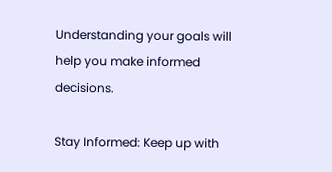Understanding your goals will help you make informed decisions.

Stay Informed: Keep up with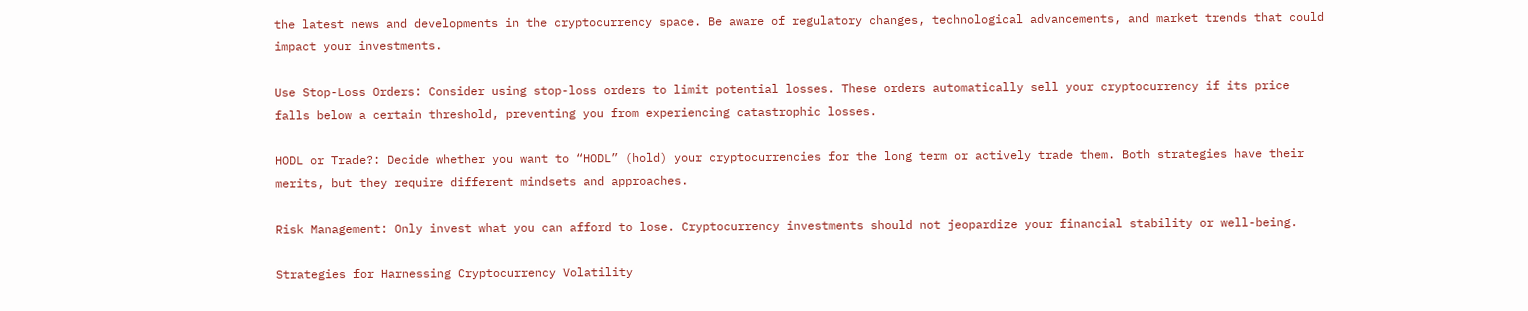the latest news and developments in the cryptocurrency space. Be aware of regulatory changes, technological advancements, and market trends that could impact your investments.

Use Stop-Loss Orders: Consider using stop-loss orders to limit potential losses. These orders automatically sell your cryptocurrency if its price falls below a certain threshold, preventing you from experiencing catastrophic losses.

HODL or Trade?: Decide whether you want to “HODL” (hold) your cryptocurrencies for the long term or actively trade them. Both strategies have their merits, but they require different mindsets and approaches.

Risk Management: Only invest what you can afford to lose. Cryptocurrency investments should not jeopardize your financial stability or well-being.

Strategies for Harnessing Cryptocurrency Volatility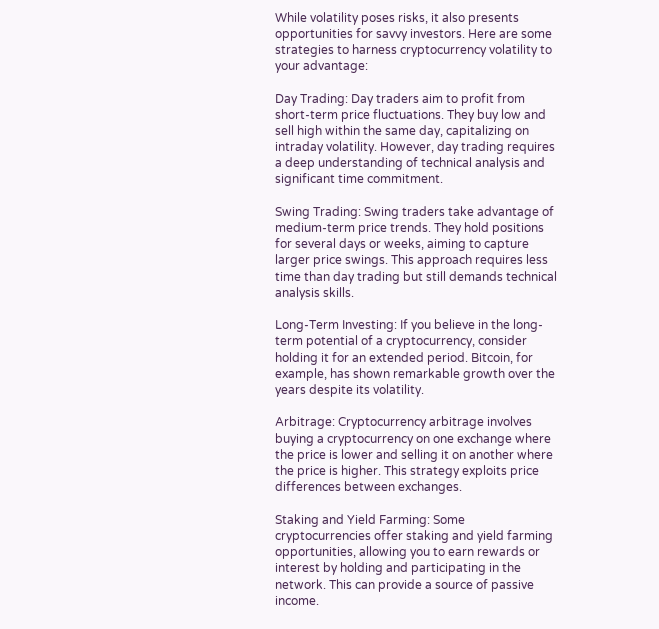While volatility poses risks, it also presents opportunities for savvy investors. Here are some strategies to harness cryptocurrency volatility to your advantage:

Day Trading: Day traders aim to profit from short-term price fluctuations. They buy low and sell high within the same day, capitalizing on intraday volatility. However, day trading requires a deep understanding of technical analysis and significant time commitment.

Swing Trading: Swing traders take advantage of medium-term price trends. They hold positions for several days or weeks, aiming to capture larger price swings. This approach requires less time than day trading but still demands technical analysis skills.

Long-Term Investing: If you believe in the long-term potential of a cryptocurrency, consider holding it for an extended period. Bitcoin, for example, has shown remarkable growth over the years despite its volatility.

Arbitrage: Cryptocurrency arbitrage involves buying a cryptocurrency on one exchange where the price is lower and selling it on another where the price is higher. This strategy exploits price differences between exchanges.

Staking and Yield Farming: Some cryptocurrencies offer staking and yield farming opportunities, allowing you to earn rewards or interest by holding and participating in the network. This can provide a source of passive income.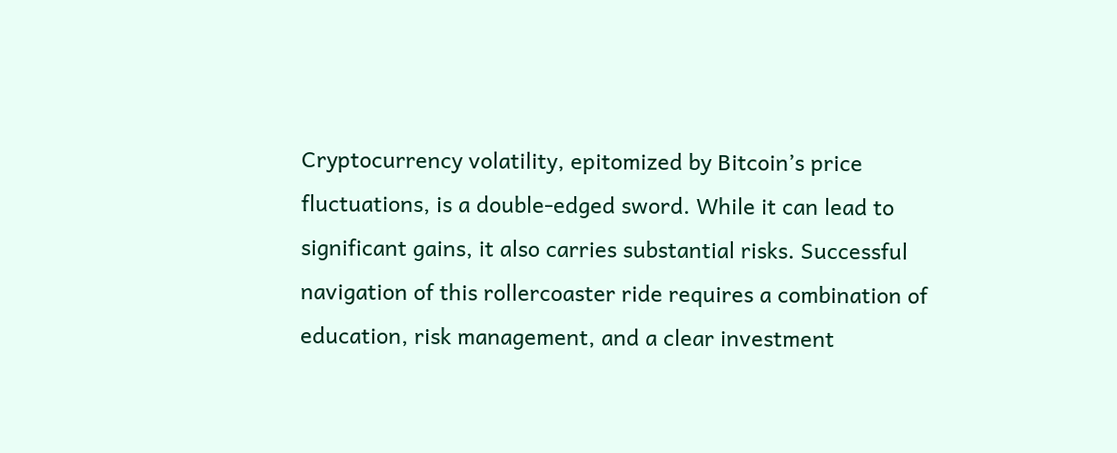Cryptocurrency volatility, epitomized by Bitcoin’s price fluctuations, is a double-edged sword. While it can lead to significant gains, it also carries substantial risks. Successful navigation of this rollercoaster ride requires a combination of education, risk management, and a clear investment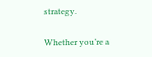strategy.

Whether you’re a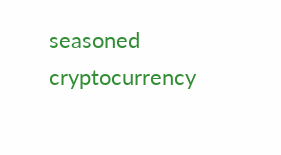seasoned cryptocurrency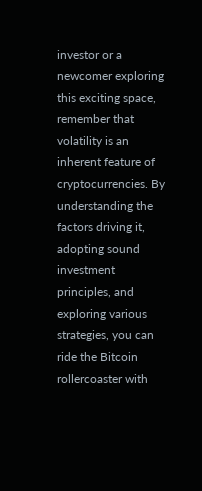investor or a newcomer exploring this exciting space, remember that volatility is an inherent feature of cryptocurrencies. By understanding the factors driving it, adopting sound investment principles, and exploring various strategies, you can ride the Bitcoin rollercoaster with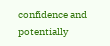confidence and potentially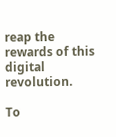reap the rewards of this digital revolution.

To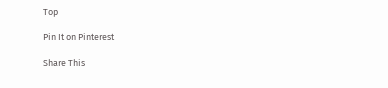Top

Pin It on Pinterest

Share This